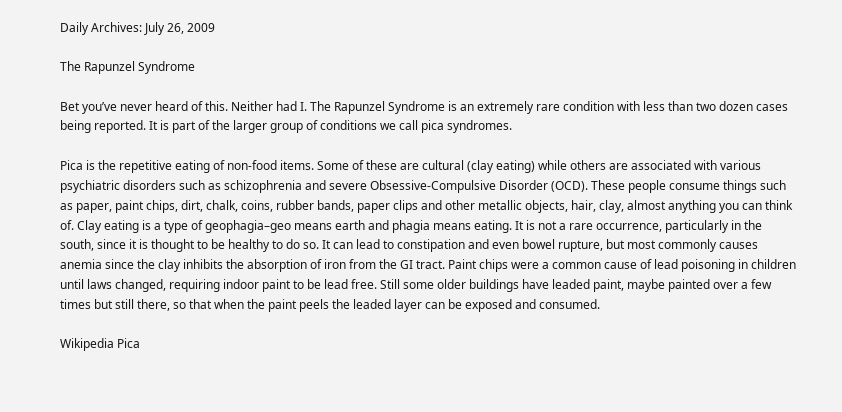Daily Archives: July 26, 2009

The Rapunzel Syndrome

Bet you’ve never heard of this. Neither had I. The Rapunzel Syndrome is an extremely rare condition with less than two dozen cases being reported. It is part of the larger group of conditions we call pica syndromes.

Pica is the repetitive eating of non-food items. Some of these are cultural (clay eating) while others are associated with various psychiatric disorders such as schizophrenia and severe Obsessive-Compulsive Disorder (OCD). These people consume things such as paper, paint chips, dirt, chalk, coins, rubber bands, paper clips and other metallic objects, hair, clay, almost anything you can think of. Clay eating is a type of geophagia–geo means earth and phagia means eating. It is not a rare occurrence, particularly in the south, since it is thought to be healthy to do so. It can lead to constipation and even bowel rupture, but most commonly causes anemia since the clay inhibits the absorption of iron from the GI tract. Paint chips were a common cause of lead poisoning in children until laws changed, requiring indoor paint to be lead free. Still some older buildings have leaded paint, maybe painted over a few times but still there, so that when the paint peels the leaded layer can be exposed and consumed.

Wikipedia Pica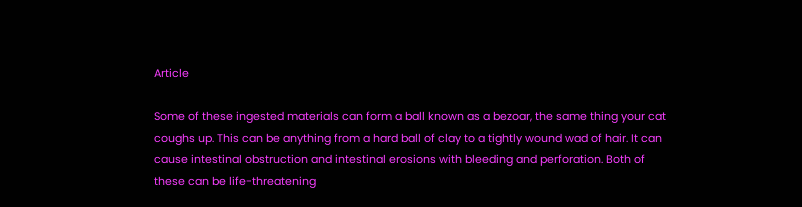Article

Some of these ingested materials can form a ball known as a bezoar, the same thing your cat coughs up. This can be anything from a hard ball of clay to a tightly wound wad of hair. It can cause intestinal obstruction and intestinal erosions with bleeding and perforation. Both of these can be life-threatening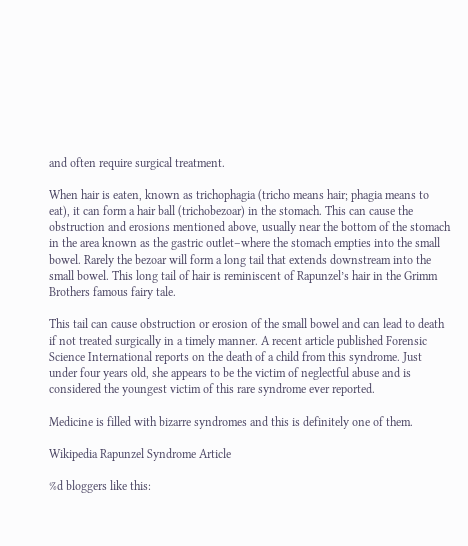and often require surgical treatment.

When hair is eaten, known as trichophagia (tricho means hair; phagia means to eat), it can form a hair ball (trichobezoar) in the stomach. This can cause the obstruction and erosions mentioned above, usually near the bottom of the stomach in the area known as the gastric outlet–where the stomach empties into the small bowel. Rarely the bezoar will form a long tail that extends downstream into the small bowel. This long tail of hair is reminiscent of Rapunzel’s hair in the Grimm Brothers famous fairy tale.

This tail can cause obstruction or erosion of the small bowel and can lead to death if not treated surgically in a timely manner. A recent article published Forensic Science International reports on the death of a child from this syndrome. Just under four years old, she appears to be the victim of neglectful abuse and is considered the youngest victim of this rare syndrome ever reported.

Medicine is filled with bizarre syndromes and this is definitely one of them.

Wikipedia Rapunzel Syndrome Article

%d bloggers like this: